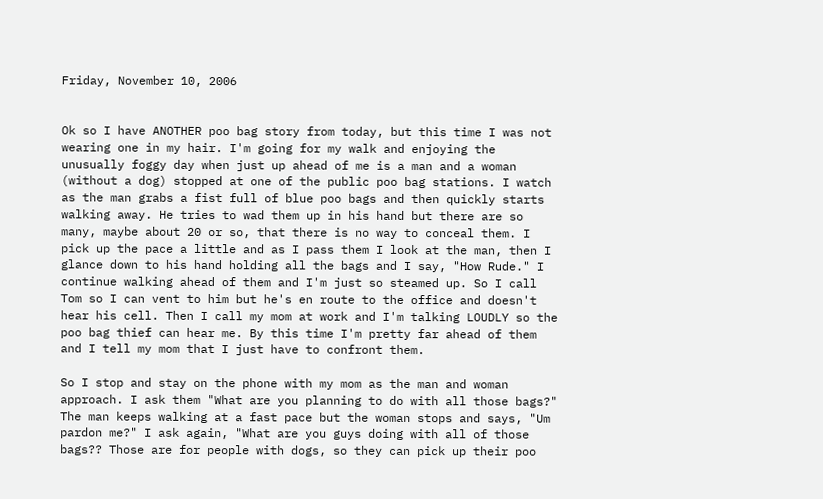Friday, November 10, 2006


Ok so I have ANOTHER poo bag story from today, but this time I was not wearing one in my hair. I'm going for my walk and enjoying the unusually foggy day when just up ahead of me is a man and a woman (without a dog) stopped at one of the public poo bag stations. I watch as the man grabs a fist full of blue poo bags and then quickly starts walking away. He tries to wad them up in his hand but there are so many, maybe about 20 or so, that there is no way to conceal them. I pick up the pace a little and as I pass them I look at the man, then I glance down to his hand holding all the bags and I say, "How Rude." I continue walking ahead of them and I'm just so steamed up. So I call Tom so I can vent to him but he's en route to the office and doesn't hear his cell. Then I call my mom at work and I'm talking LOUDLY so the poo bag thief can hear me. By this time I'm pretty far ahead of them and I tell my mom that I just have to confront them.

So I stop and stay on the phone with my mom as the man and woman approach. I ask them "What are you planning to do with all those bags?" The man keeps walking at a fast pace but the woman stops and says, "Um pardon me?" I ask again, "What are you guys doing with all of those bags?? Those are for people with dogs, so they can pick up their poo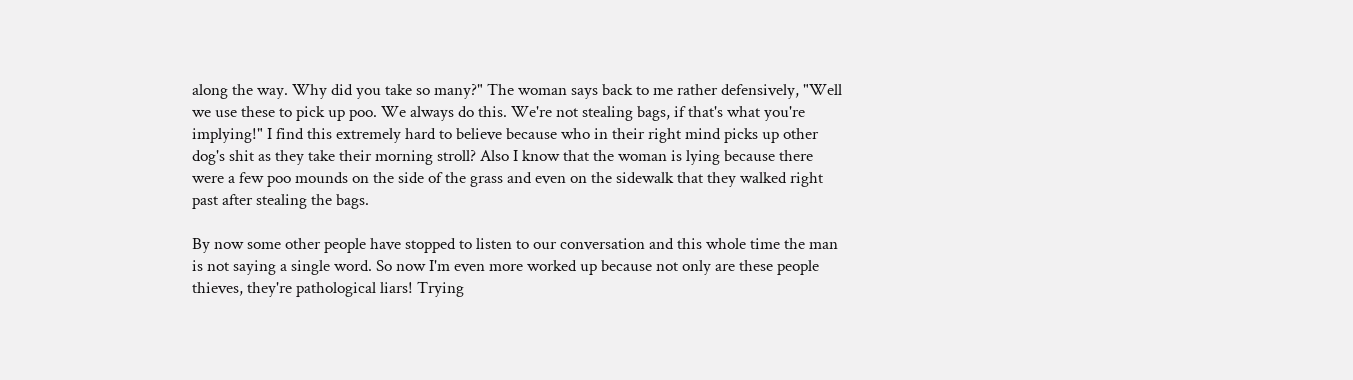along the way. Why did you take so many?" The woman says back to me rather defensively, "Well we use these to pick up poo. We always do this. We're not stealing bags, if that's what you're implying!" I find this extremely hard to believe because who in their right mind picks up other dog's shit as they take their morning stroll? Also I know that the woman is lying because there were a few poo mounds on the side of the grass and even on the sidewalk that they walked right past after stealing the bags.

By now some other people have stopped to listen to our conversation and this whole time the man is not saying a single word. So now I'm even more worked up because not only are these people thieves, they're pathological liars! Trying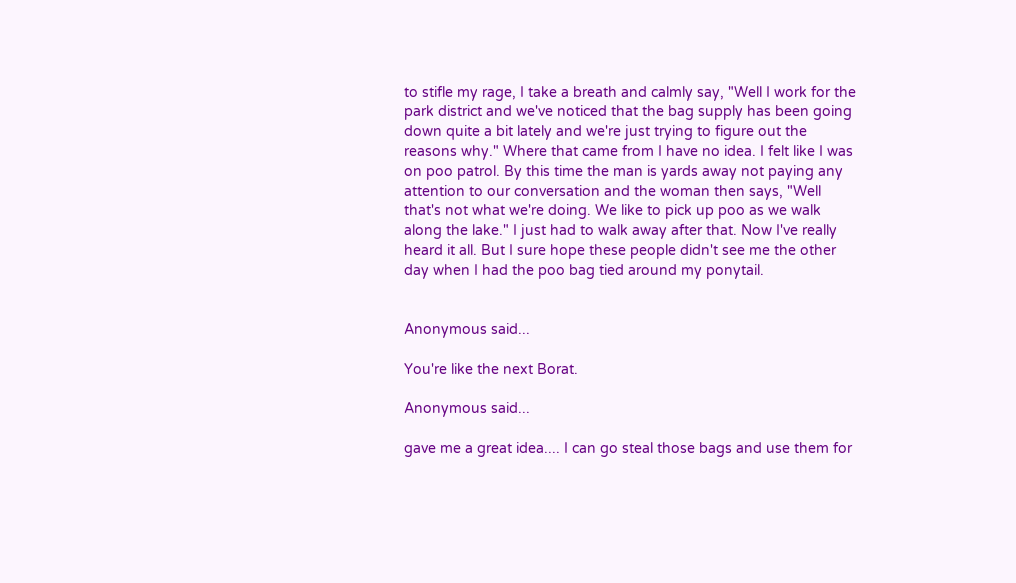to stifle my rage, I take a breath and calmly say, "Well I work for the park district and we've noticed that the bag supply has been going down quite a bit lately and we're just trying to figure out the reasons why." Where that came from I have no idea. I felt like I was on poo patrol. By this time the man is yards away not paying any attention to our conversation and the woman then says, "Well that's not what we're doing. We like to pick up poo as we walk along the lake." I just had to walk away after that. Now I've really heard it all. But I sure hope these people didn't see me the other day when I had the poo bag tied around my ponytail.


Anonymous said...

You're like the next Borat.

Anonymous said...

gave me a great idea.... I can go steal those bags and use them for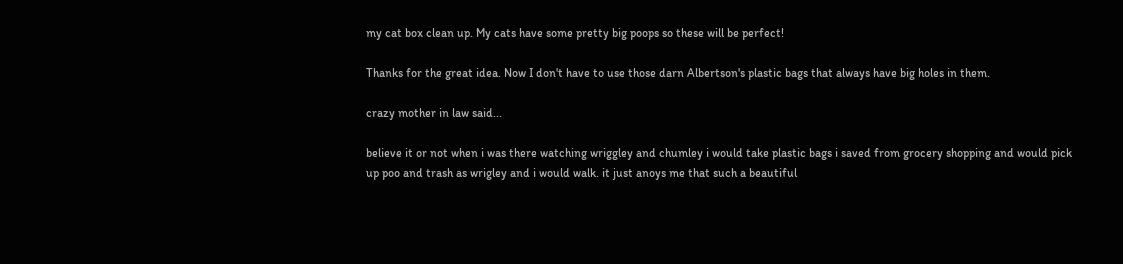my cat box clean up. My cats have some pretty big poops so these will be perfect!

Thanks for the great idea. Now I don't have to use those darn Albertson's plastic bags that always have big holes in them.

crazy mother in law said...

believe it or not when i was there watching wriggley and chumley i would take plastic bags i saved from grocery shopping and would pick up poo and trash as wrigley and i would walk. it just anoys me that such a beautiful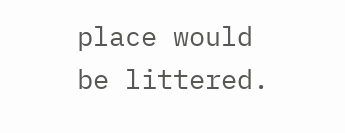place would be littered.